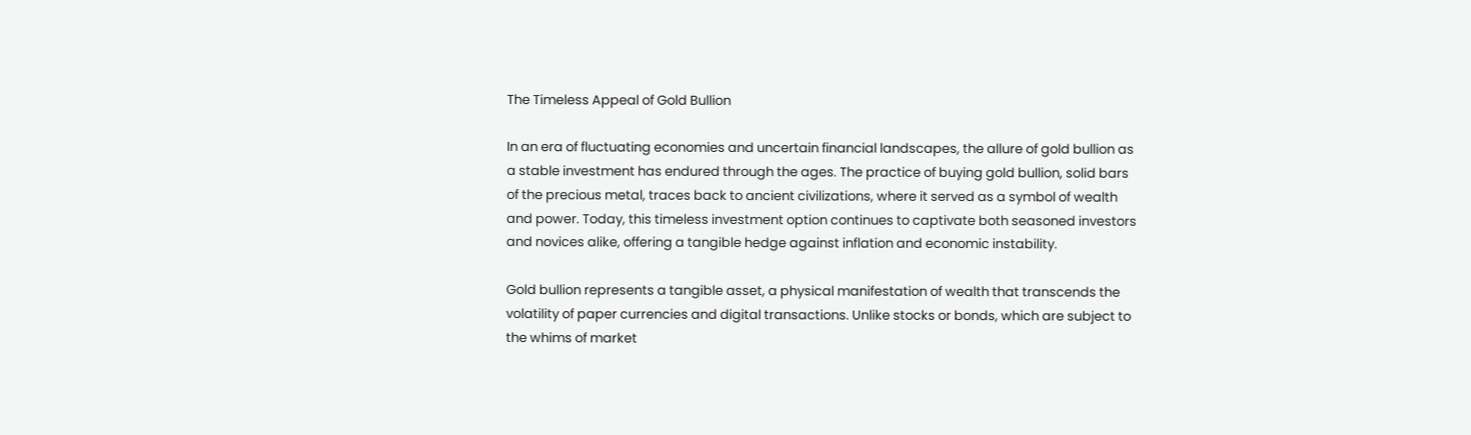The Timeless Appeal of Gold Bullion

In an era of fluctuating economies and uncertain financial landscapes, the allure of gold bullion as a stable investment has endured through the ages. The practice of buying gold bullion, solid bars of the precious metal, traces back to ancient civilizations, where it served as a symbol of wealth and power. Today, this timeless investment option continues to captivate both seasoned investors and novices alike, offering a tangible hedge against inflation and economic instability.

Gold bullion represents a tangible asset, a physical manifestation of wealth that transcends the volatility of paper currencies and digital transactions. Unlike stocks or bonds, which are subject to the whims of market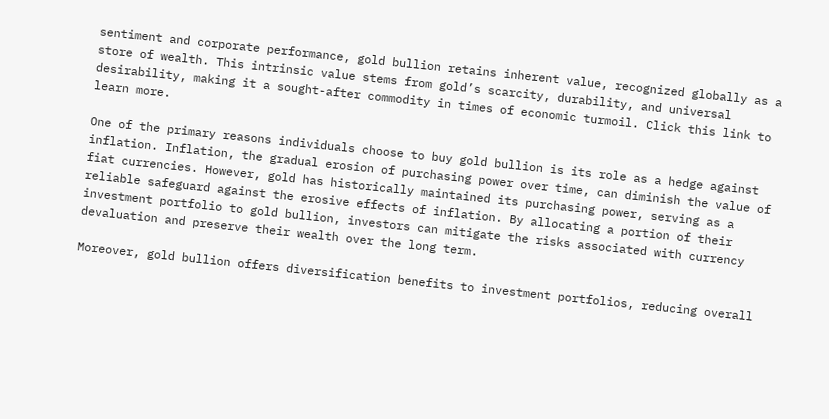sentiment and corporate performance, gold bullion retains inherent value, recognized globally as a store of wealth. This intrinsic value stems from gold’s scarcity, durability, and universal desirability, making it a sought-after commodity in times of economic turmoil. Click this link to learn more.

One of the primary reasons individuals choose to buy gold bullion is its role as a hedge against inflation. Inflation, the gradual erosion of purchasing power over time, can diminish the value of fiat currencies. However, gold has historically maintained its purchasing power, serving as a reliable safeguard against the erosive effects of inflation. By allocating a portion of their investment portfolio to gold bullion, investors can mitigate the risks associated with currency devaluation and preserve their wealth over the long term.

Moreover, gold bullion offers diversification benefits to investment portfolios, reducing overall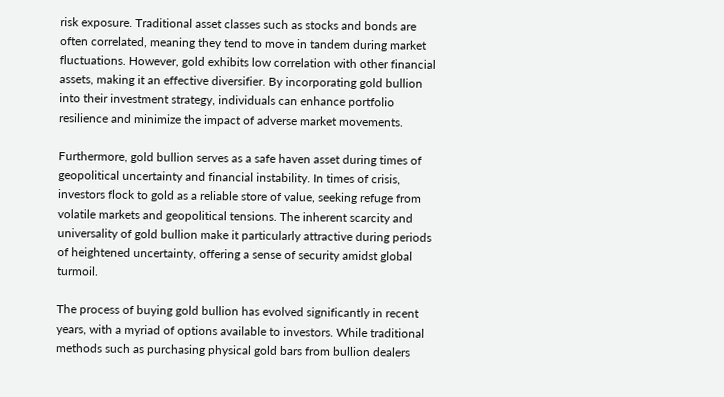risk exposure. Traditional asset classes such as stocks and bonds are often correlated, meaning they tend to move in tandem during market fluctuations. However, gold exhibits low correlation with other financial assets, making it an effective diversifier. By incorporating gold bullion into their investment strategy, individuals can enhance portfolio resilience and minimize the impact of adverse market movements.

Furthermore, gold bullion serves as a safe haven asset during times of geopolitical uncertainty and financial instability. In times of crisis, investors flock to gold as a reliable store of value, seeking refuge from volatile markets and geopolitical tensions. The inherent scarcity and universality of gold bullion make it particularly attractive during periods of heightened uncertainty, offering a sense of security amidst global turmoil.

The process of buying gold bullion has evolved significantly in recent years, with a myriad of options available to investors. While traditional methods such as purchasing physical gold bars from bullion dealers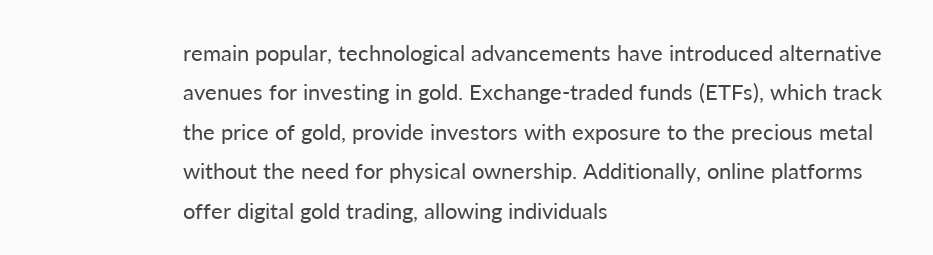remain popular, technological advancements have introduced alternative avenues for investing in gold. Exchange-traded funds (ETFs), which track the price of gold, provide investors with exposure to the precious metal without the need for physical ownership. Additionally, online platforms offer digital gold trading, allowing individuals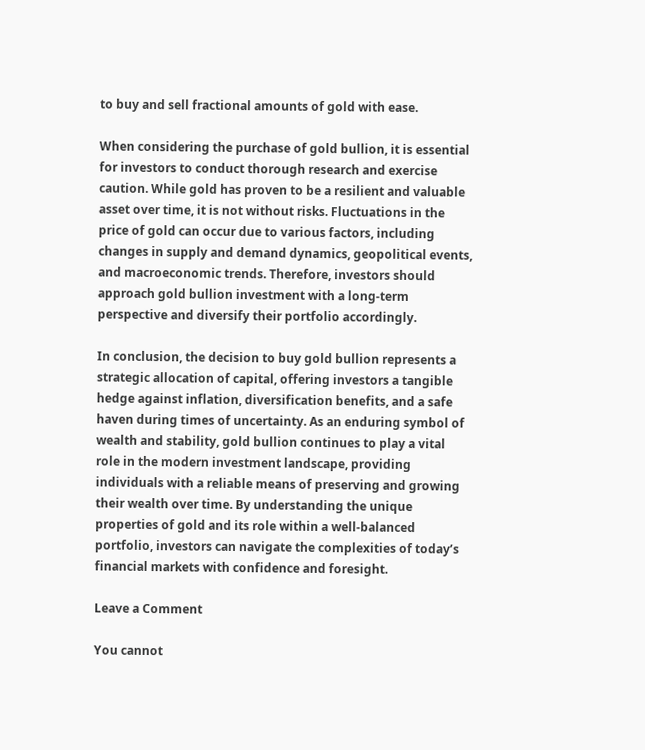to buy and sell fractional amounts of gold with ease.

When considering the purchase of gold bullion, it is essential for investors to conduct thorough research and exercise caution. While gold has proven to be a resilient and valuable asset over time, it is not without risks. Fluctuations in the price of gold can occur due to various factors, including changes in supply and demand dynamics, geopolitical events, and macroeconomic trends. Therefore, investors should approach gold bullion investment with a long-term perspective and diversify their portfolio accordingly.

In conclusion, the decision to buy gold bullion represents a strategic allocation of capital, offering investors a tangible hedge against inflation, diversification benefits, and a safe haven during times of uncertainty. As an enduring symbol of wealth and stability, gold bullion continues to play a vital role in the modern investment landscape, providing individuals with a reliable means of preserving and growing their wealth over time. By understanding the unique properties of gold and its role within a well-balanced portfolio, investors can navigate the complexities of today’s financial markets with confidence and foresight.

Leave a Comment

You cannot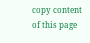copy content of this page